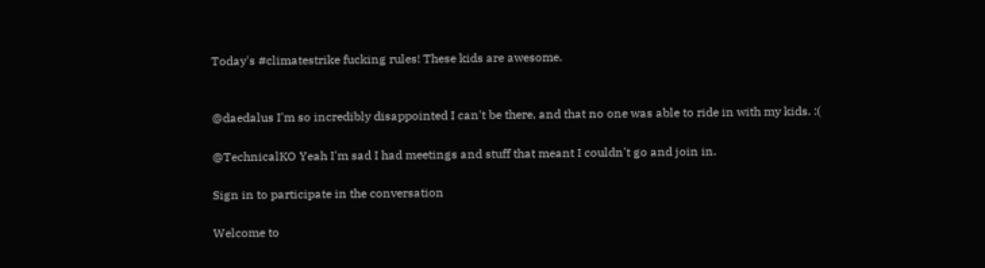Today's #climatestrike fucking rules! These kids are awesome.


@daedalus I'm so incredibly disappointed I can't be there, and that no one was able to ride in with my kids. :(

@TechnicalKO Yeah I'm sad I had meetings and stuff that meant I couldn't go and join in.

Sign in to participate in the conversation

Welcome to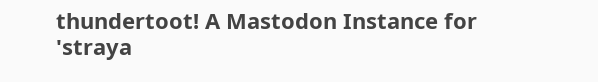thundertoot! A Mastodon Instance for 'straya